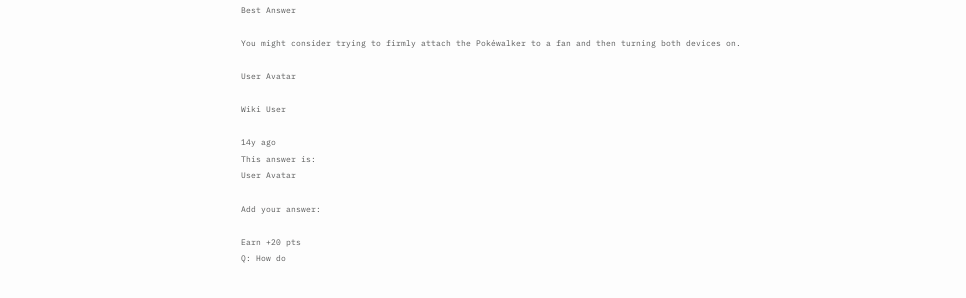Best Answer

You might consider trying to firmly attach the Pokéwalker to a fan and then turning both devices on.

User Avatar

Wiki User

14y ago
This answer is:
User Avatar

Add your answer:

Earn +20 pts
Q: How do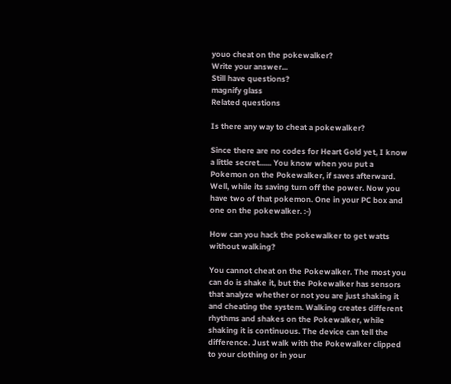youo cheat on the pokewalker?
Write your answer...
Still have questions?
magnify glass
Related questions

Is there any way to cheat a pokewalker?

Since there are no codes for Heart Gold yet, I know a little secret...... You know when you put a Pokemon on the Pokewalker, if saves afterward. Well, while its saving turn off the power. Now you have two of that pokemon. One in your PC box and one on the pokewalker. :-)

How can you hack the pokewalker to get watts without walking?

You cannot cheat on the Pokewalker. The most you can do is shake it, but the Pokewalker has sensors that analyze whether or not you are just shaking it and cheating the system. Walking creates different rhythms and shakes on the Pokewalker, while shaking it is continuous. The device can tell the difference. Just walk with the Pokewalker clipped to your clothing or in your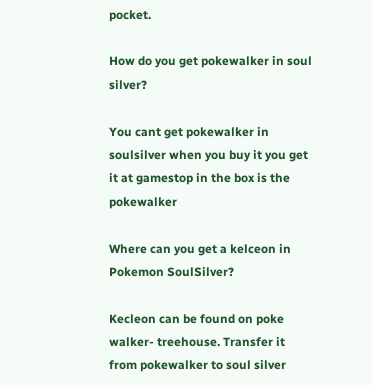pocket.

How do you get pokewalker in soul silver?

You cant get pokewalker in soulsilver when you buy it you get it at gamestop in the box is the pokewalker

Where can you get a kelceon in Pokemon SoulSilver?

Kecleon can be found on poke walker- treehouse. Transfer it from pokewalker to soul silver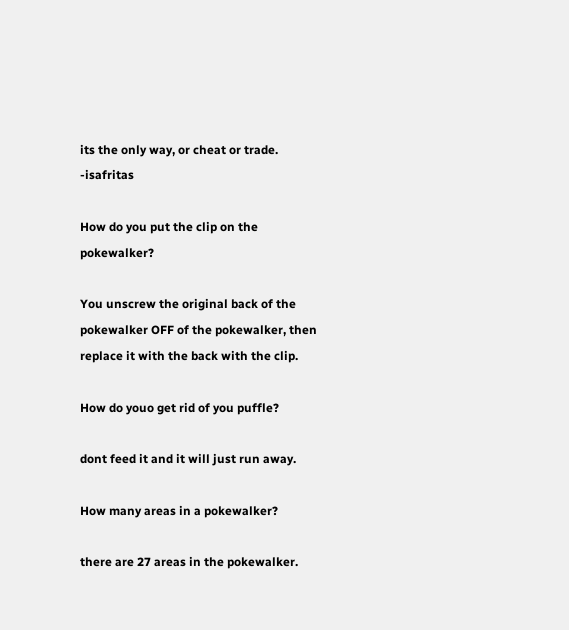its the only way, or cheat or trade. -isafritas

How do you put the clip on the pokewalker?

You unscrew the original back of the pokewalker OFF of the pokewalker, then replace it with the back with the clip.

How do youo get rid of you puffle?

dont feed it and it will just run away.

How many areas in a pokewalker?

there are 27 areas in the pokewalker.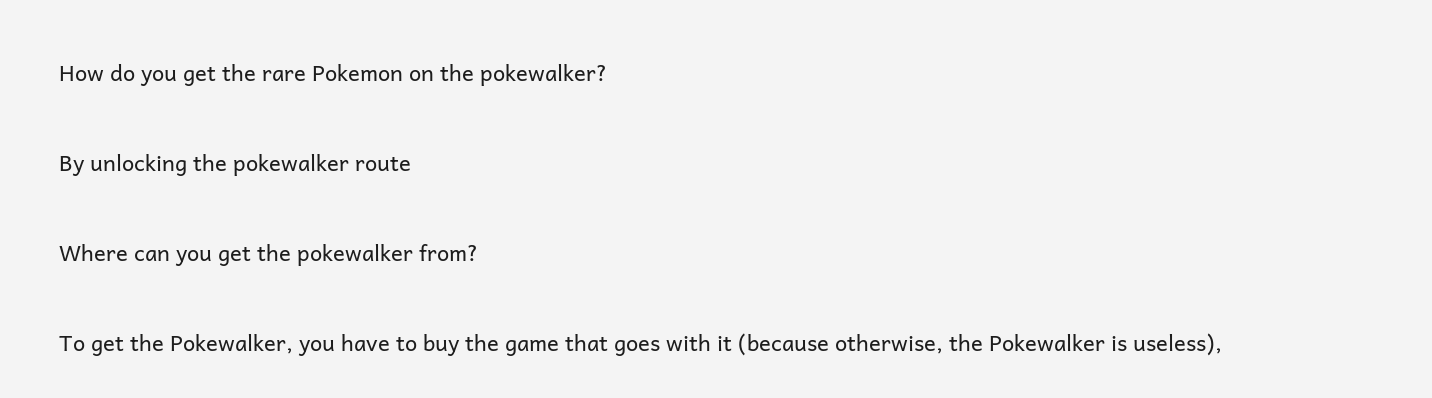How do you get the rare Pokemon on the pokewalker?

By unlocking the pokewalker route

Where can you get the pokewalker from?

To get the Pokewalker, you have to buy the game that goes with it (because otherwise, the Pokewalker is useless),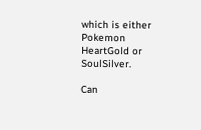which is either Pokemon HeartGold or SoulSilver.

Can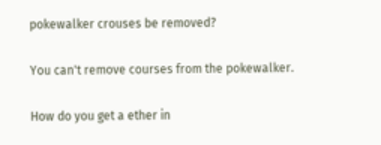pokewalker crouses be removed?

You can't remove courses from the pokewalker.

How do you get a ether in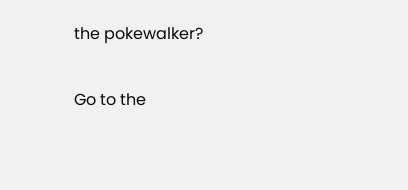the pokewalker?

Go to the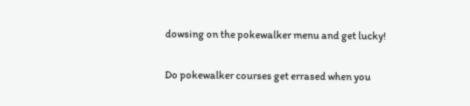dowsing on the pokewalker menu and get lucky!

Do pokewalker courses get errased when you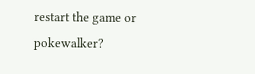restart the game or pokewalker?